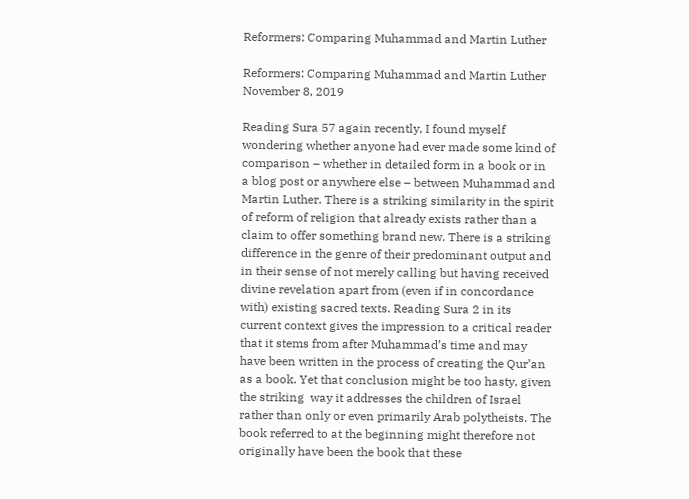Reformers: Comparing Muhammad and Martin Luther

Reformers: Comparing Muhammad and Martin Luther November 8, 2019

Reading Sura 57 again recently, I found myself wondering whether anyone had ever made some kind of comparison – whether in detailed form in a book or in a blog post or anywhere else – between Muhammad and Martin Luther. There is a striking similarity in the spirit of reform of religion that already exists rather than a claim to offer something brand new. There is a striking difference in the genre of their predominant output and in their sense of not merely calling but having received divine revelation apart from (even if in concordance with) existing sacred texts. Reading Sura 2 in its current context gives the impression to a critical reader that it stems from after Muhammad’s time and may have been written in the process of creating the Qur’an as a book. Yet that conclusion might be too hasty, given the striking  way it addresses the children of Israel rather than only or even primarily Arab polytheists. The book referred to at the beginning might therefore not originally have been the book that these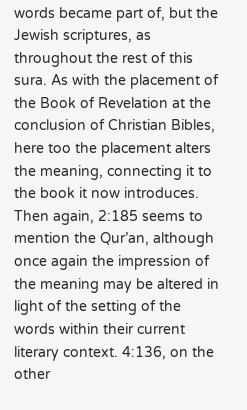words became part of, but the Jewish scriptures, as throughout the rest of this sura. As with the placement of the Book of Revelation at the conclusion of Christian Bibles, here too the placement alters the meaning, connecting it to the book it now introduces. Then again, 2:185 seems to mention the Qur’an, although once again the impression of the meaning may be altered in light of the setting of the words within their current literary context. 4:136, on the other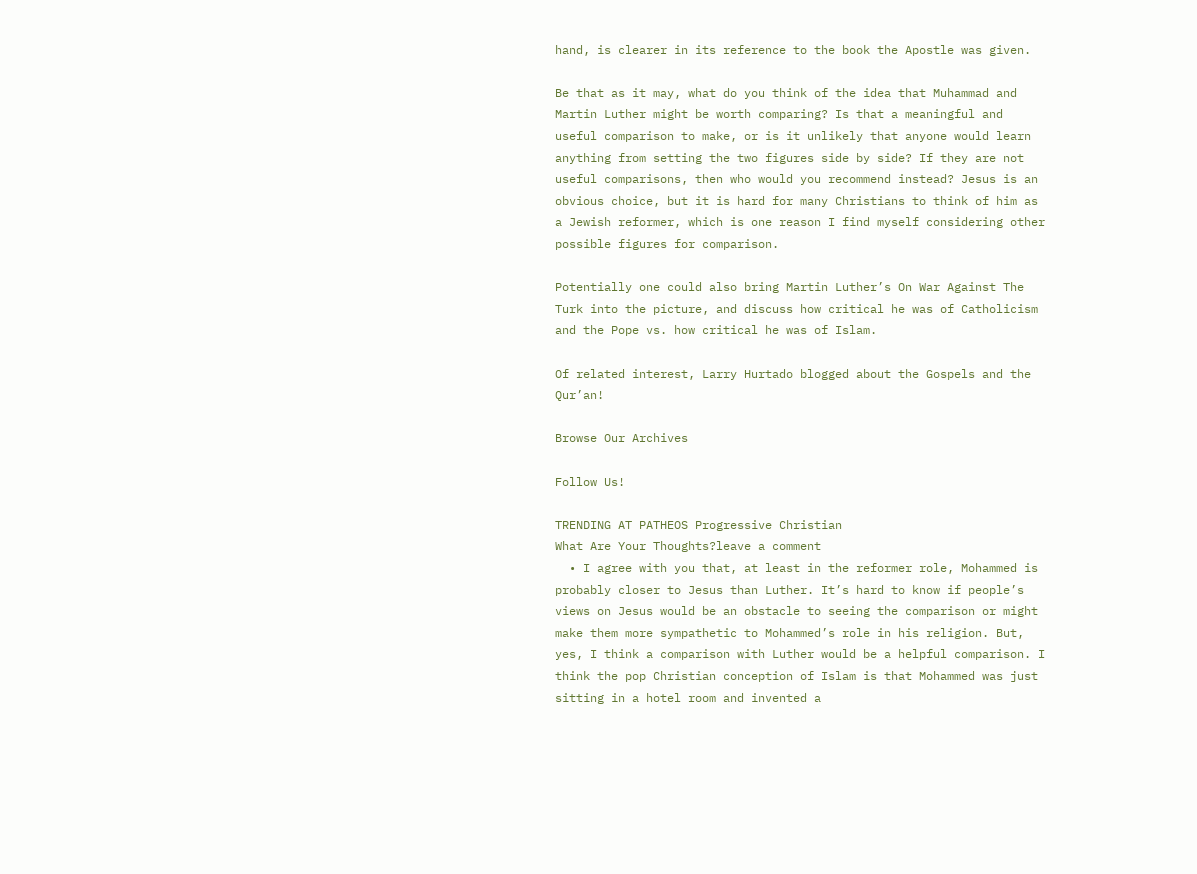hand, is clearer in its reference to the book the Apostle was given.

Be that as it may, what do you think of the idea that Muhammad and Martin Luther might be worth comparing? Is that a meaningful and useful comparison to make, or is it unlikely that anyone would learn anything from setting the two figures side by side? If they are not useful comparisons, then who would you recommend instead? Jesus is an obvious choice, but it is hard for many Christians to think of him as a Jewish reformer, which is one reason I find myself considering other possible figures for comparison.

Potentially one could also bring Martin Luther’s On War Against The Turk into the picture, and discuss how critical he was of Catholicism and the Pope vs. how critical he was of Islam.

Of related interest, Larry Hurtado blogged about the Gospels and the Qur’an!

Browse Our Archives

Follow Us!

TRENDING AT PATHEOS Progressive Christian
What Are Your Thoughts?leave a comment
  • I agree with you that, at least in the reformer role, Mohammed is probably closer to Jesus than Luther. It’s hard to know if people’s views on Jesus would be an obstacle to seeing the comparison or might make them more sympathetic to Mohammed’s role in his religion. But, yes, I think a comparison with Luther would be a helpful comparison. I think the pop Christian conception of Islam is that Mohammed was just sitting in a hotel room and invented a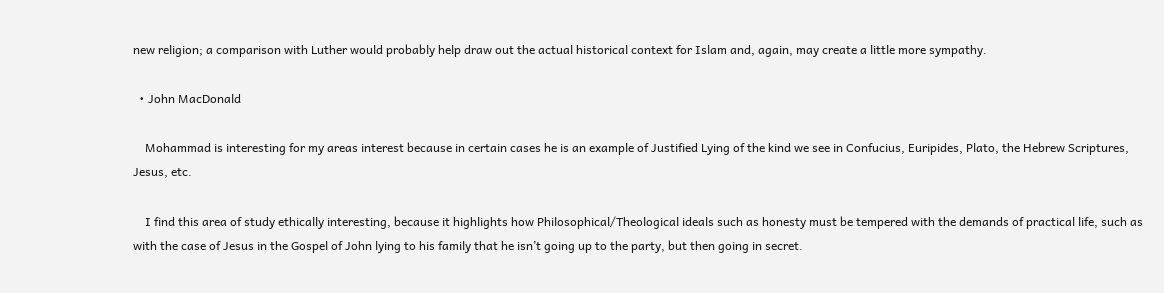new religion; a comparison with Luther would probably help draw out the actual historical context for Islam and, again, may create a little more sympathy.

  • John MacDonald

    Mohammad is interesting for my areas interest because in certain cases he is an example of Justified Lying of the kind we see in Confucius, Euripides, Plato, the Hebrew Scriptures, Jesus, etc.

    I find this area of study ethically interesting, because it highlights how Philosophical/Theological ideals such as honesty must be tempered with the demands of practical life, such as with the case of Jesus in the Gospel of John lying to his family that he isn’t going up to the party, but then going in secret.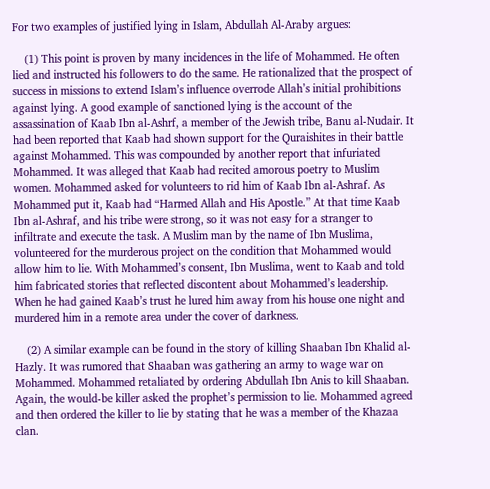For two examples of justified lying in Islam, Abdullah Al-Araby argues:

    (1) This point is proven by many incidences in the life of Mohammed. He often lied and instructed his followers to do the same. He rationalized that the prospect of success in missions to extend Islam’s influence overrode Allah’s initial prohibitions against lying. A good example of sanctioned lying is the account of the assassination of Kaab Ibn al-Ashrf, a member of the Jewish tribe, Banu al-Nudair. It had been reported that Kaab had shown support for the Quraishites in their battle against Mohammed. This was compounded by another report that infuriated Mohammed. It was alleged that Kaab had recited amorous poetry to Muslim women. Mohammed asked for volunteers to rid him of Kaab Ibn al-Ashraf. As Mohammed put it, Kaab had “Harmed Allah and His Apostle.” At that time Kaab Ibn al-Ashraf, and his tribe were strong, so it was not easy for a stranger to infiltrate and execute the task. A Muslim man by the name of Ibn Muslima, volunteered for the murderous project on the condition that Mohammed would allow him to lie. With Mohammed’s consent, Ibn Muslima, went to Kaab and told him fabricated stories that reflected discontent about Mohammed’s leadership. When he had gained Kaab’s trust he lured him away from his house one night and murdered him in a remote area under the cover of darkness.

    (2) A similar example can be found in the story of killing Shaaban Ibn Khalid al-Hazly. It was rumored that Shaaban was gathering an army to wage war on Mohammed. Mohammed retaliated by ordering Abdullah Ibn Anis to kill Shaaban. Again, the would-be killer asked the prophet’s permission to lie. Mohammed agreed and then ordered the killer to lie by stating that he was a member of the Khazaa clan.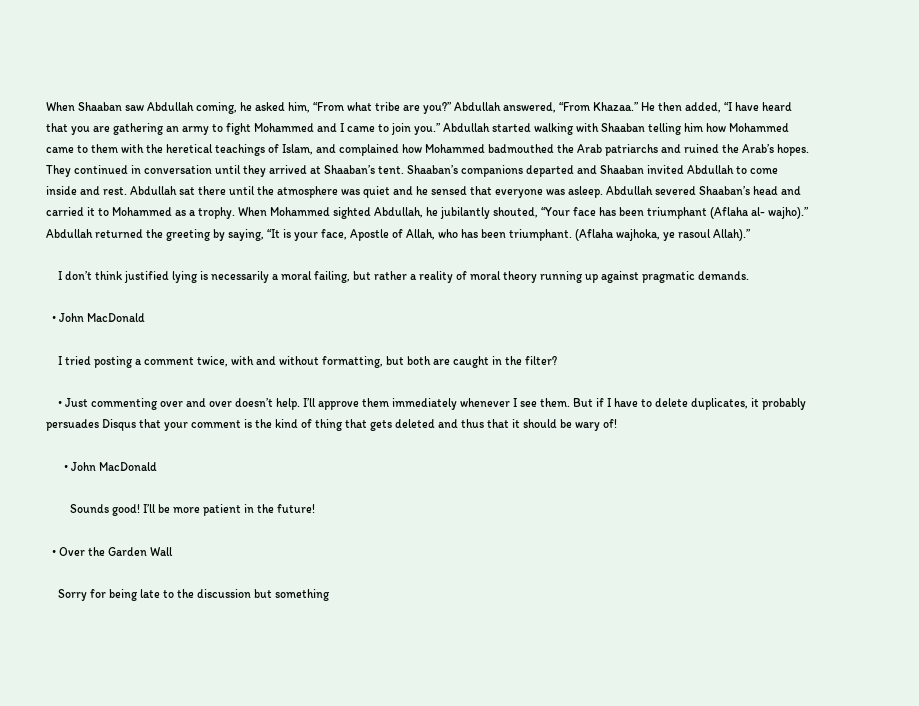When Shaaban saw Abdullah coming, he asked him, “From what tribe are you?” Abdullah answered, “From Khazaa.” He then added, “I have heard that you are gathering an army to fight Mohammed and I came to join you.” Abdullah started walking with Shaaban telling him how Mohammed came to them with the heretical teachings of Islam, and complained how Mohammed badmouthed the Arab patriarchs and ruined the Arab’s hopes. They continued in conversation until they arrived at Shaaban’s tent. Shaaban’s companions departed and Shaaban invited Abdullah to come inside and rest. Abdullah sat there until the atmosphere was quiet and he sensed that everyone was asleep. Abdullah severed Shaaban’s head and carried it to Mohammed as a trophy. When Mohammed sighted Abdullah, he jubilantly shouted, “Your face has been triumphant (Aflaha al- wajho).” Abdullah returned the greeting by saying, “It is your face, Apostle of Allah, who has been triumphant. (Aflaha wajhoka, ye rasoul Allah).”

    I don’t think justified lying is necessarily a moral failing, but rather a reality of moral theory running up against pragmatic demands.

  • John MacDonald

    I tried posting a comment twice, with and without formatting, but both are caught in the filter?

    • Just commenting over and over doesn’t help. I’ll approve them immediately whenever I see them. But if I have to delete duplicates, it probably persuades Disqus that your comment is the kind of thing that gets deleted and thus that it should be wary of!

      • John MacDonald

        Sounds good! I’ll be more patient in the future!

  • Over the Garden Wall

    Sorry for being late to the discussion but something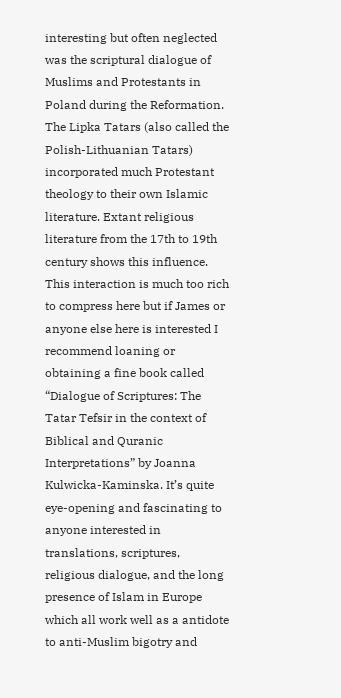interesting but often neglected was the scriptural dialogue of Muslims and Protestants in Poland during the Reformation. The Lipka Tatars (also called the Polish-Lithuanian Tatars) incorporated much Protestant theology to their own Islamic literature. Extant religious literature from the 17th to 19th century shows this influence. This interaction is much too rich to compress here but if James or anyone else here is interested I recommend loaning or obtaining a fine book called “Dialogue of Scriptures: The Tatar Tefsir in the context of Biblical and Quranic Interpretations” by Joanna Kulwicka-Kaminska. It’s quite eye-opening and fascinating to anyone interested in translations, scriptures, religious dialogue, and the long presence of Islam in Europe which all work well as a antidote to anti-Muslim bigotry and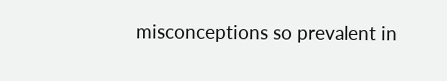misconceptions so prevalent in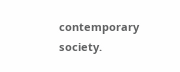contemporary society.